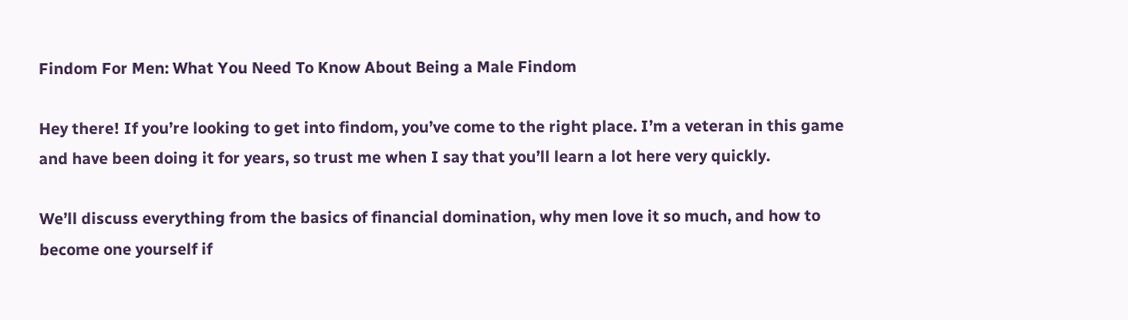Findom For Men: What You Need To Know About Being a Male Findom

Hey there! If you’re looking to get into findom, you’ve come to the right place. I’m a veteran in this game and have been doing it for years, so trust me when I say that you’ll learn a lot here very quickly.

We’ll discuss everything from the basics of financial domination, why men love it so much, and how to become one yourself if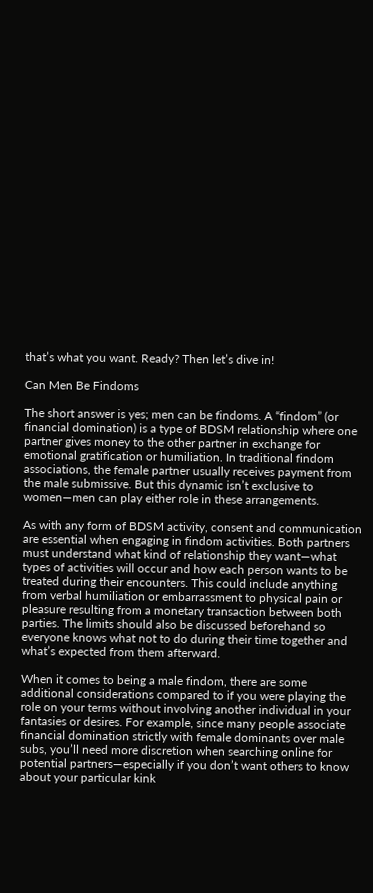that’s what you want. Ready? Then let’s dive in!

Can Men Be Findoms

The short answer is yes; men can be findoms. A “findom” (or financial domination) is a type of BDSM relationship where one partner gives money to the other partner in exchange for emotional gratification or humiliation. In traditional findom associations, the female partner usually receives payment from the male submissive. But this dynamic isn’t exclusive to women—men can play either role in these arrangements.

As with any form of BDSM activity, consent and communication are essential when engaging in findom activities. Both partners must understand what kind of relationship they want—what types of activities will occur and how each person wants to be treated during their encounters. This could include anything from verbal humiliation or embarrassment to physical pain or pleasure resulting from a monetary transaction between both parties. The limits should also be discussed beforehand so everyone knows what not to do during their time together and what’s expected from them afterward.

When it comes to being a male findom, there are some additional considerations compared to if you were playing the role on your terms without involving another individual in your fantasies or desires. For example, since many people associate financial domination strictly with female dominants over male subs, you’ll need more discretion when searching online for potential partners—especially if you don’t want others to know about your particular kink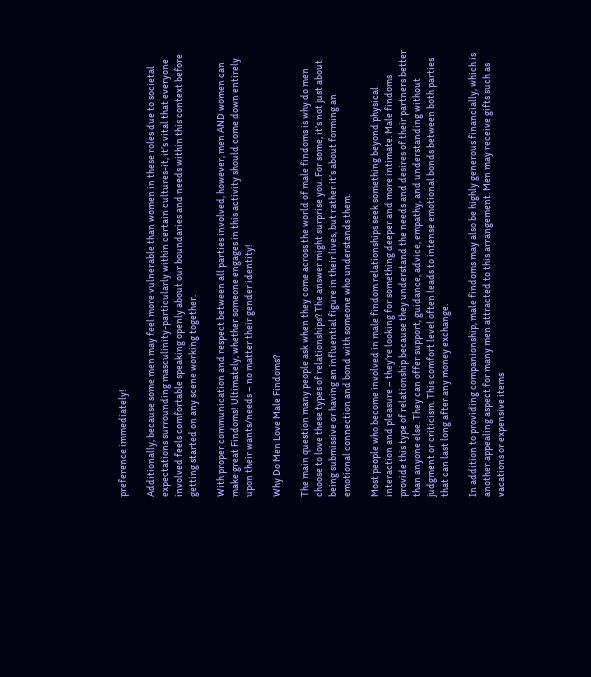preference immediately!

Additionally, because some men may feel more vulnerable than women in these roles due to societal expectations surrounding masculinity-particularly within certain cultures-it, it’s vital that everyone involved feels comfortable speaking openly about our boundaries and needs within this context before getting started on any scene working together.

With proper communication and respect between all parties involved, however, men AND women can make great Findoms! Ultimately, whether someone engages in this activity should come down entirely upon their wants/needs – no matter their gender identity!

Why Do Men Love Male Findoms?

The main question many people ask when they come across the world of male findoms is why do men choose to love these types of relationships? The answer might surprise you. For some, it’s not just about being submissive or having an influential figure in their lives, but rather it’s about forming an emotional connection and bond with someone who understands them.

Most people who become involved in male findom relationships seek something beyond physical interaction and pleasure – they’re looking for something deeper and more intimate. Male findoms provide this type of relationship because they understand the needs and desires of their partners better than anyone else. They can offer support, guidance, advice, empathy, and understanding without judgment or criticism. This comfort level often leads to intense emotional bonds between both parties that can last long after any money exchange.

In addition to providing companionship, male findoms may also be highly generous financially, which is another appealing aspect for many men attracted to this arrangement. Men may receive gifts such as vacations or expensive items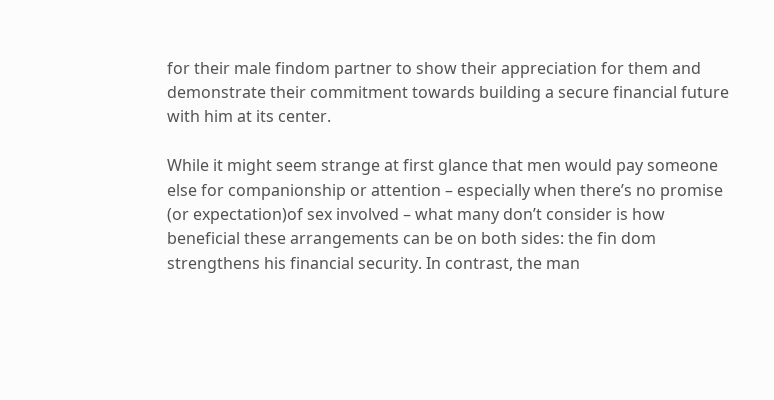for their male findom partner to show their appreciation for them and demonstrate their commitment towards building a secure financial future with him at its center.

While it might seem strange at first glance that men would pay someone else for companionship or attention – especially when there’s no promise (or expectation)of sex involved – what many don’t consider is how beneficial these arrangements can be on both sides: the fin dom strengthens his financial security. In contrast, the man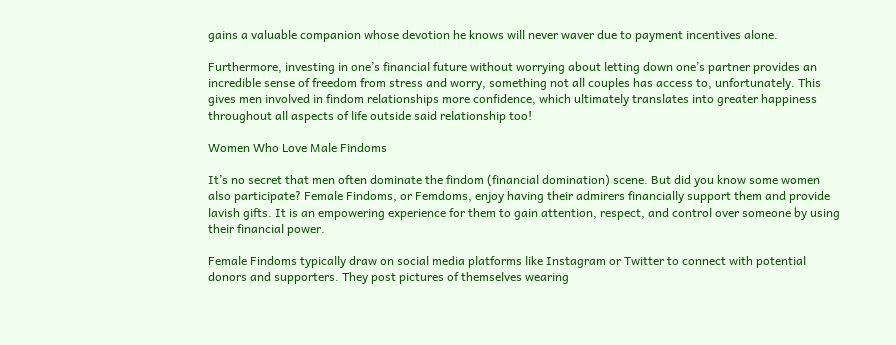gains a valuable companion whose devotion he knows will never waver due to payment incentives alone.

Furthermore, investing in one’s financial future without worrying about letting down one’s partner provides an incredible sense of freedom from stress and worry, something not all couples has access to, unfortunately. This gives men involved in findom relationships more confidence, which ultimately translates into greater happiness throughout all aspects of life outside said relationship too!

Women Who Love Male Findoms

It’s no secret that men often dominate the findom (financial domination) scene. But did you know some women also participate? Female Findoms, or Femdoms, enjoy having their admirers financially support them and provide lavish gifts. It is an empowering experience for them to gain attention, respect, and control over someone by using their financial power.

Female Findoms typically draw on social media platforms like Instagram or Twitter to connect with potential donors and supporters. They post pictures of themselves wearing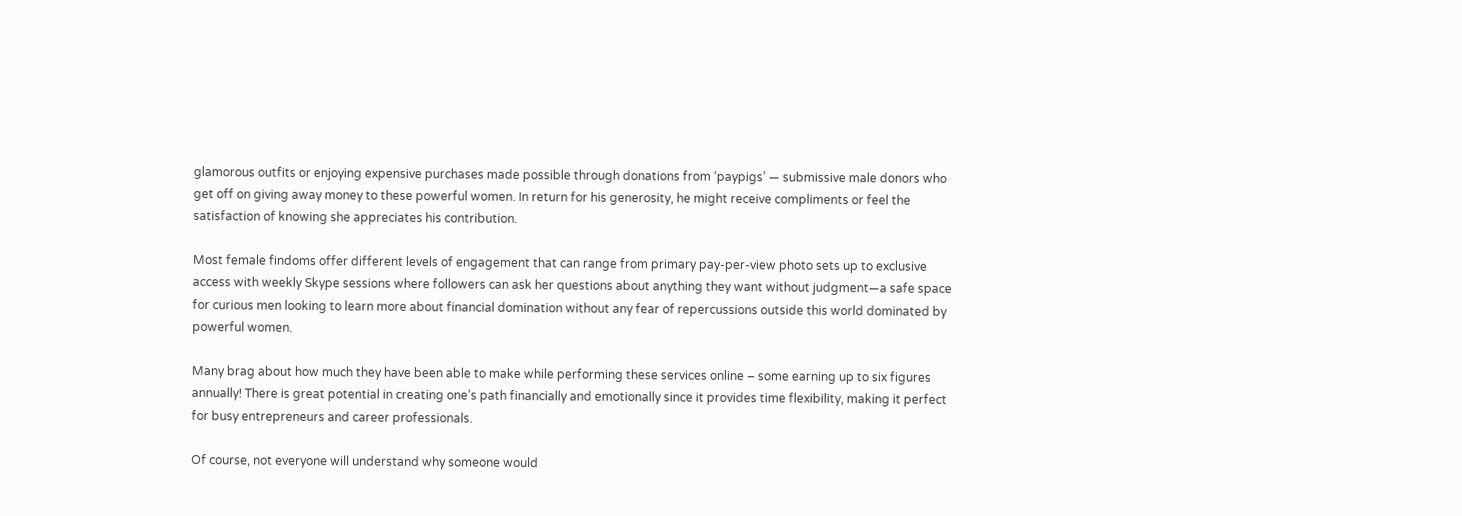glamorous outfits or enjoying expensive purchases made possible through donations from ‘paypigs’ — submissive male donors who get off on giving away money to these powerful women. In return for his generosity, he might receive compliments or feel the satisfaction of knowing she appreciates his contribution.

Most female findoms offer different levels of engagement that can range from primary pay-per-view photo sets up to exclusive access with weekly Skype sessions where followers can ask her questions about anything they want without judgment—a safe space for curious men looking to learn more about financial domination without any fear of repercussions outside this world dominated by powerful women.

Many brag about how much they have been able to make while performing these services online – some earning up to six figures annually! There is great potential in creating one’s path financially and emotionally since it provides time flexibility, making it perfect for busy entrepreneurs and career professionals.

Of course, not everyone will understand why someone would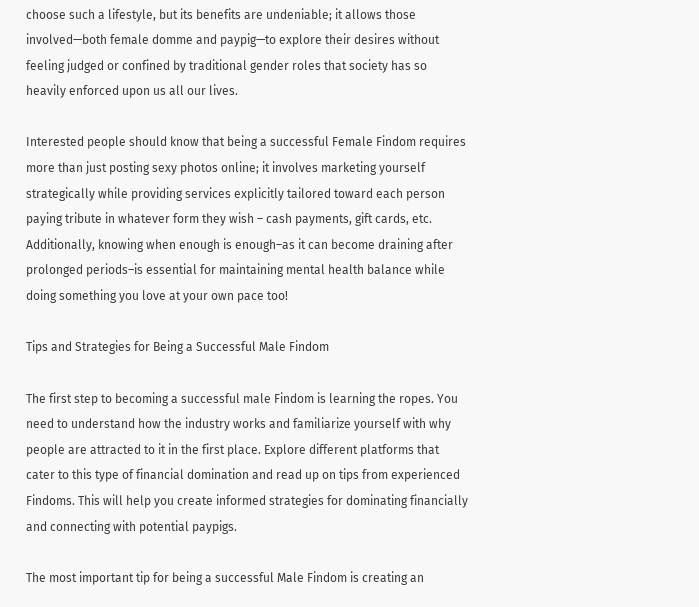choose such a lifestyle, but its benefits are undeniable; it allows those involved—both female domme and paypig—to explore their desires without feeling judged or confined by traditional gender roles that society has so heavily enforced upon us all our lives.

Interested people should know that being a successful Female Findom requires more than just posting sexy photos online; it involves marketing yourself strategically while providing services explicitly tailored toward each person paying tribute in whatever form they wish – cash payments, gift cards, etc. Additionally, knowing when enough is enough–as it can become draining after prolonged periods–is essential for maintaining mental health balance while doing something you love at your own pace too!

Tips and Strategies for Being a Successful Male Findom

The first step to becoming a successful male Findom is learning the ropes. You need to understand how the industry works and familiarize yourself with why people are attracted to it in the first place. Explore different platforms that cater to this type of financial domination and read up on tips from experienced Findoms. This will help you create informed strategies for dominating financially and connecting with potential paypigs.

The most important tip for being a successful Male Findom is creating an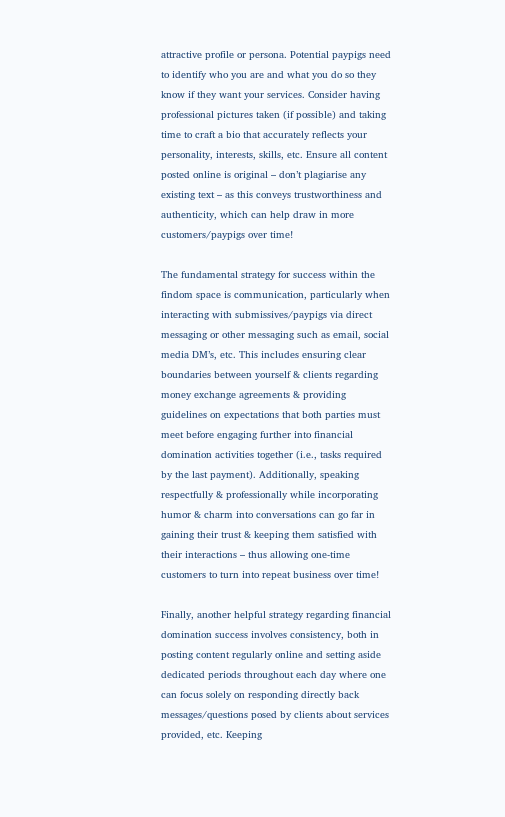attractive profile or persona. Potential paypigs need to identify who you are and what you do so they know if they want your services. Consider having professional pictures taken (if possible) and taking time to craft a bio that accurately reflects your personality, interests, skills, etc. Ensure all content posted online is original – don’t plagiarise any existing text – as this conveys trustworthiness and authenticity, which can help draw in more customers/paypigs over time!

The fundamental strategy for success within the findom space is communication, particularly when interacting with submissives/paypigs via direct messaging or other messaging such as email, social media DM’s, etc. This includes ensuring clear boundaries between yourself & clients regarding money exchange agreements & providing guidelines on expectations that both parties must meet before engaging further into financial domination activities together (i.e., tasks required by the last payment). Additionally, speaking respectfully & professionally while incorporating humor & charm into conversations can go far in gaining their trust & keeping them satisfied with their interactions – thus allowing one-time customers to turn into repeat business over time!

Finally, another helpful strategy regarding financial domination success involves consistency, both in posting content regularly online and setting aside dedicated periods throughout each day where one can focus solely on responding directly back messages/questions posed by clients about services provided, etc. Keeping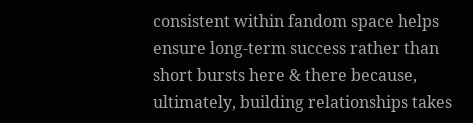consistent within fandom space helps ensure long-term success rather than short bursts here & there because, ultimately, building relationships takes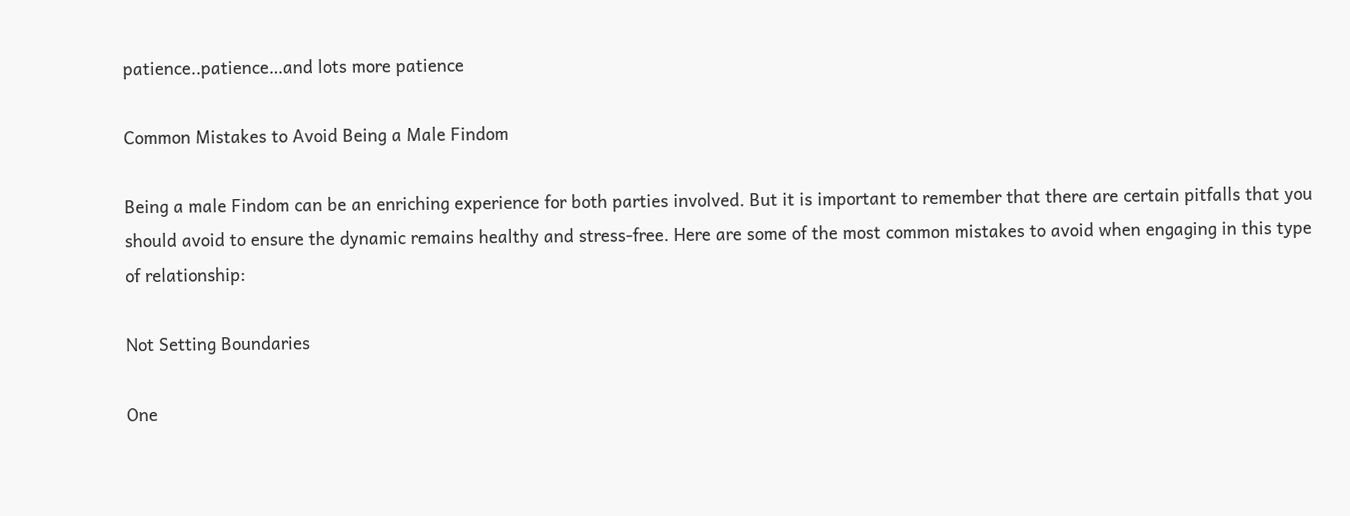patience..patience…and lots more patience

Common Mistakes to Avoid Being a Male Findom

Being a male Findom can be an enriching experience for both parties involved. But it is important to remember that there are certain pitfalls that you should avoid to ensure the dynamic remains healthy and stress-free. Here are some of the most common mistakes to avoid when engaging in this type of relationship:

Not Setting Boundaries

One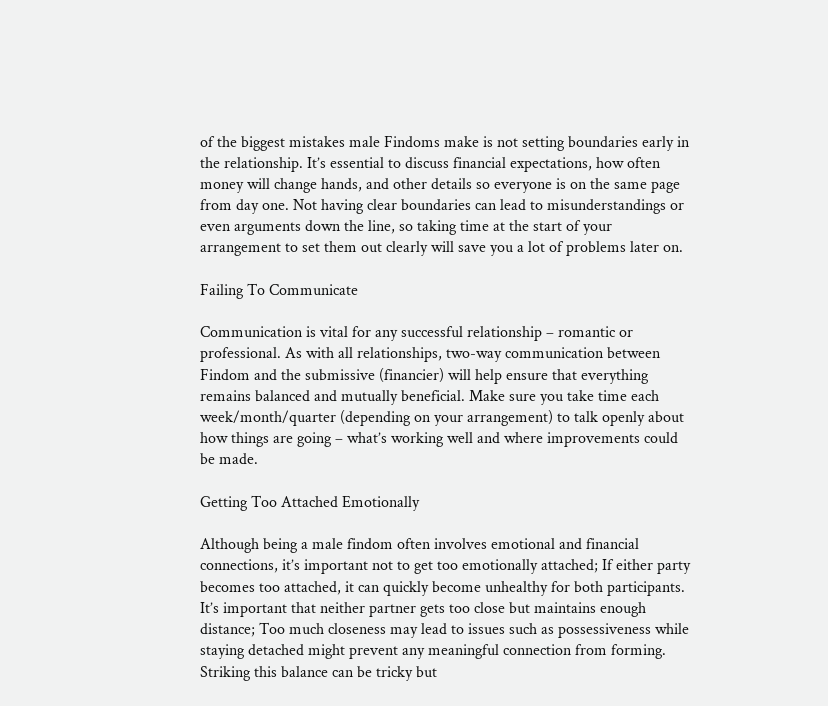of the biggest mistakes male Findoms make is not setting boundaries early in the relationship. It’s essential to discuss financial expectations, how often money will change hands, and other details so everyone is on the same page from day one. Not having clear boundaries can lead to misunderstandings or even arguments down the line, so taking time at the start of your arrangement to set them out clearly will save you a lot of problems later on.

Failing To Communicate

Communication is vital for any successful relationship – romantic or professional. As with all relationships, two-way communication between Findom and the submissive (financier) will help ensure that everything remains balanced and mutually beneficial. Make sure you take time each week/month/quarter (depending on your arrangement) to talk openly about how things are going – what’s working well and where improvements could be made.

Getting Too Attached Emotionally

Although being a male findom often involves emotional and financial connections, it’s important not to get too emotionally attached; If either party becomes too attached, it can quickly become unhealthy for both participants. It’s important that neither partner gets too close but maintains enough distance; Too much closeness may lead to issues such as possessiveness while staying detached might prevent any meaningful connection from forming. Striking this balance can be tricky but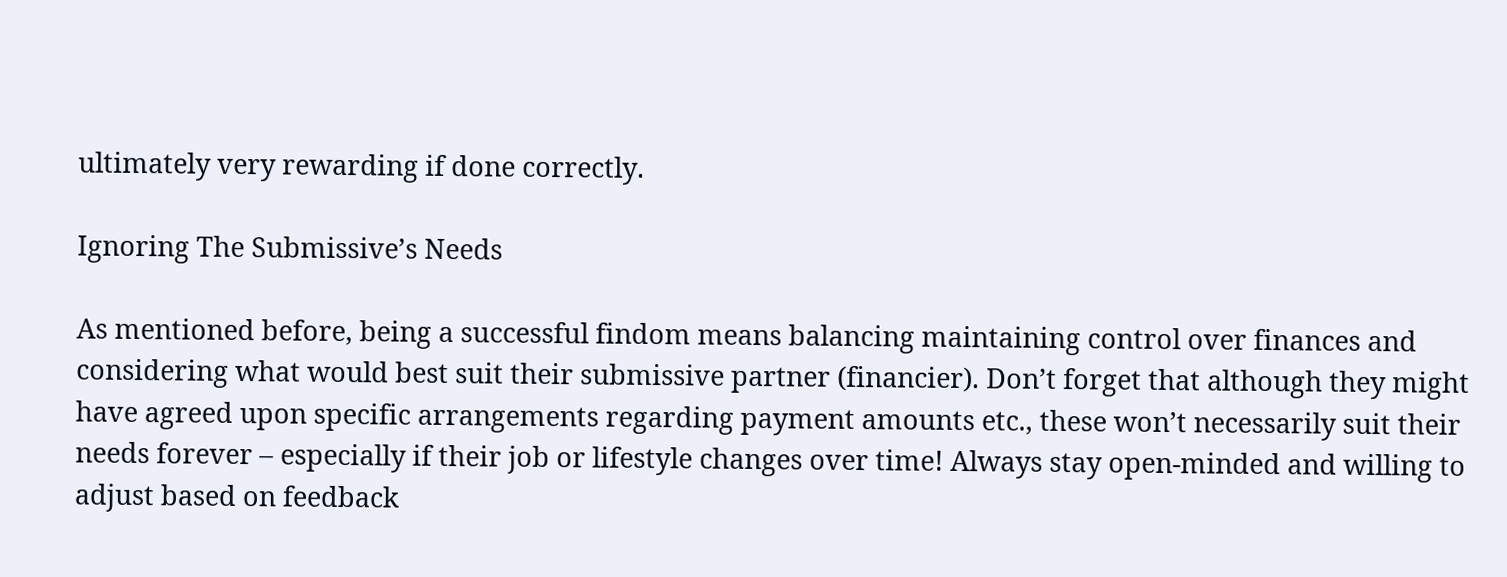ultimately very rewarding if done correctly.

Ignoring The Submissive’s Needs

As mentioned before, being a successful findom means balancing maintaining control over finances and considering what would best suit their submissive partner (financier). Don’t forget that although they might have agreed upon specific arrangements regarding payment amounts etc., these won’t necessarily suit their needs forever – especially if their job or lifestyle changes over time! Always stay open-minded and willing to adjust based on feedback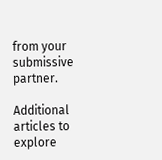from your submissive partner.

Additional articles to explore